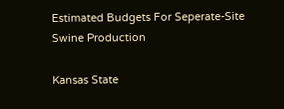Estimated Budgets For Seperate-Site Swine Production

Kansas State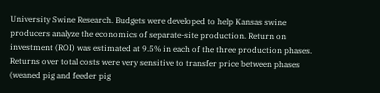University Swine Research. Budgets were developed to help Kansas swine producers analyze the economics of separate-site production. Return on investment (ROI) was estimated at 9.5% in each of the three production phases. Returns over total costs were very sensitive to transfer price between phases (weaned pig and feeder pig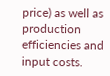price) as well as production efficiencies and input costs.